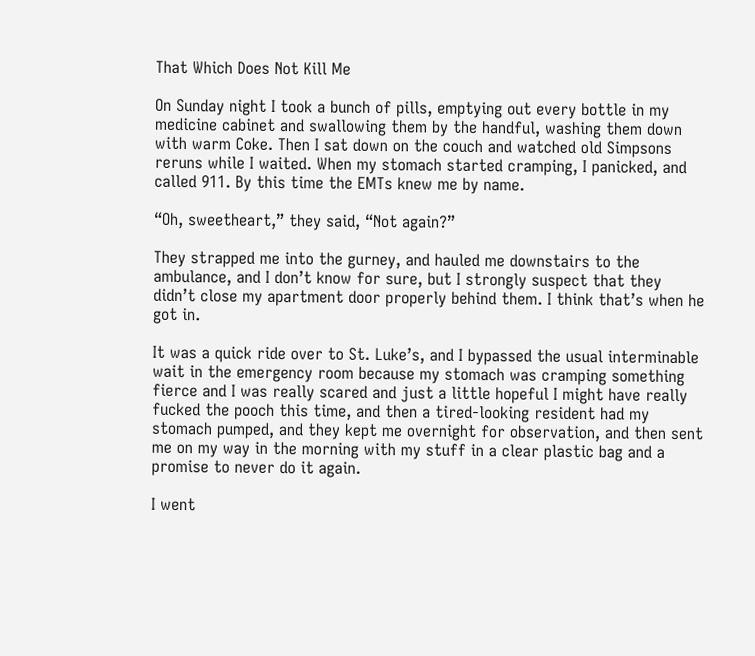That Which Does Not Kill Me

On Sunday night I took a bunch of pills, emptying out every bottle in my medicine cabinet and swallowing them by the handful, washing them down with warm Coke. Then I sat down on the couch and watched old Simpsons reruns while I waited. When my stomach started cramping, I panicked, and called 911. By this time the EMTs knew me by name.

“Oh, sweetheart,” they said, “Not again?”

They strapped me into the gurney, and hauled me downstairs to the ambulance, and I don’t know for sure, but I strongly suspect that they didn’t close my apartment door properly behind them. I think that’s when he got in.

It was a quick ride over to St. Luke’s, and I bypassed the usual interminable wait in the emergency room because my stomach was cramping something fierce and I was really scared and just a little hopeful I might have really fucked the pooch this time, and then a tired-looking resident had my stomach pumped, and they kept me overnight for observation, and then sent me on my way in the morning with my stuff in a clear plastic bag and a promise to never do it again.

I went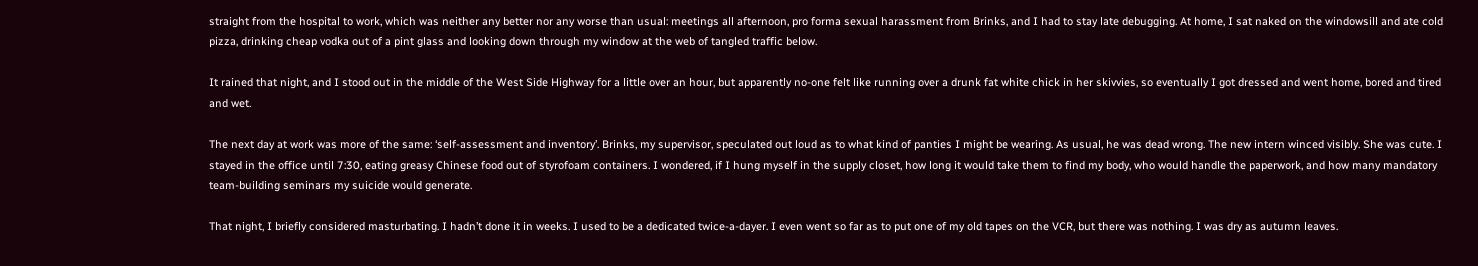straight from the hospital to work, which was neither any better nor any worse than usual: meetings all afternoon, pro forma sexual harassment from Brinks, and I had to stay late debugging. At home, I sat naked on the windowsill and ate cold pizza, drinking cheap vodka out of a pint glass and looking down through my window at the web of tangled traffic below.

It rained that night, and I stood out in the middle of the West Side Highway for a little over an hour, but apparently no-one felt like running over a drunk fat white chick in her skivvies, so eventually I got dressed and went home, bored and tired and wet.

The next day at work was more of the same: ‘self-assessment and inventory’. Brinks, my supervisor, speculated out loud as to what kind of panties I might be wearing. As usual, he was dead wrong. The new intern winced visibly. She was cute. I stayed in the office until 7:30, eating greasy Chinese food out of styrofoam containers. I wondered, if I hung myself in the supply closet, how long it would take them to find my body, who would handle the paperwork, and how many mandatory team-building seminars my suicide would generate.

That night, I briefly considered masturbating. I hadn’t done it in weeks. I used to be a dedicated twice-a-dayer. I even went so far as to put one of my old tapes on the VCR, but there was nothing. I was dry as autumn leaves.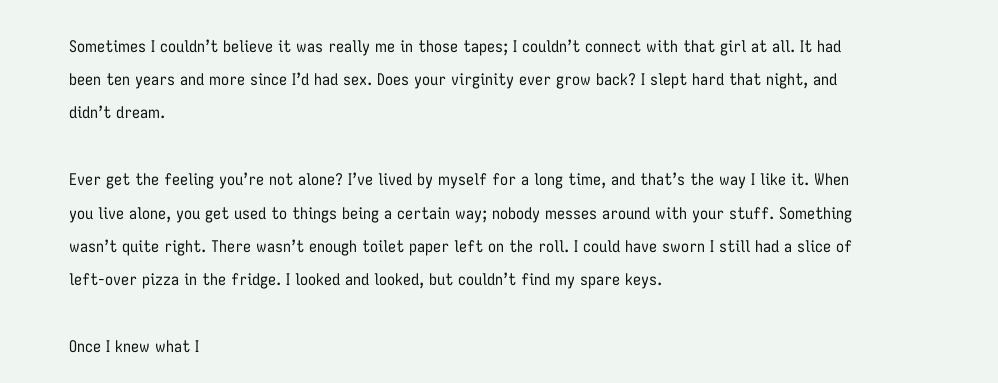Sometimes I couldn’t believe it was really me in those tapes; I couldn’t connect with that girl at all. It had been ten years and more since I’d had sex. Does your virginity ever grow back? I slept hard that night, and didn’t dream.

Ever get the feeling you’re not alone? I’ve lived by myself for a long time, and that’s the way I like it. When you live alone, you get used to things being a certain way; nobody messes around with your stuff. Something wasn’t quite right. There wasn’t enough toilet paper left on the roll. I could have sworn I still had a slice of left-over pizza in the fridge. I looked and looked, but couldn’t find my spare keys.

Once I knew what I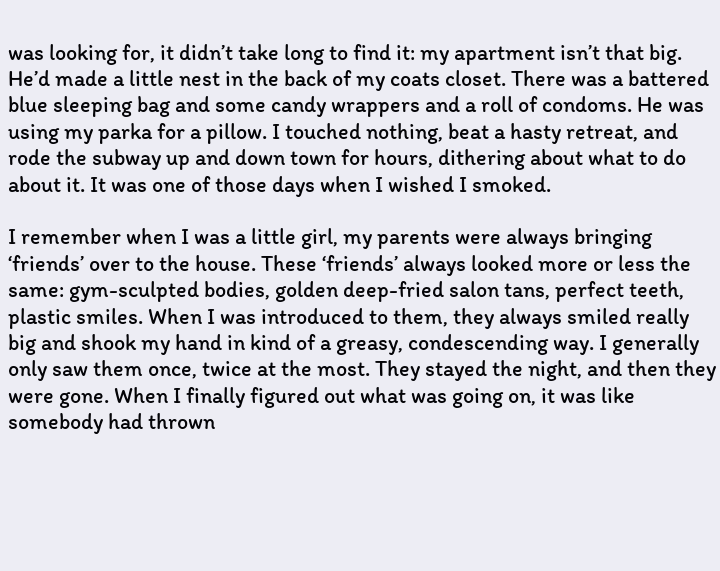was looking for, it didn’t take long to find it: my apartment isn’t that big. He’d made a little nest in the back of my coats closet. There was a battered blue sleeping bag and some candy wrappers and a roll of condoms. He was using my parka for a pillow. I touched nothing, beat a hasty retreat, and rode the subway up and down town for hours, dithering about what to do about it. It was one of those days when I wished I smoked.

I remember when I was a little girl, my parents were always bringing ‘friends’ over to the house. These ‘friends’ always looked more or less the same: gym-sculpted bodies, golden deep-fried salon tans, perfect teeth, plastic smiles. When I was introduced to them, they always smiled really big and shook my hand in kind of a greasy, condescending way. I generally only saw them once, twice at the most. They stayed the night, and then they were gone. When I finally figured out what was going on, it was like somebody had thrown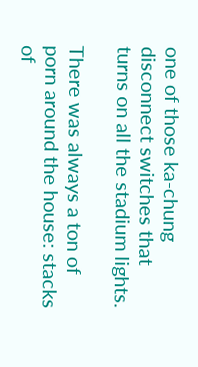one of those ka-chung disconnect switches that turns on all the stadium lights.

There was always a ton of porn around the house: stacks of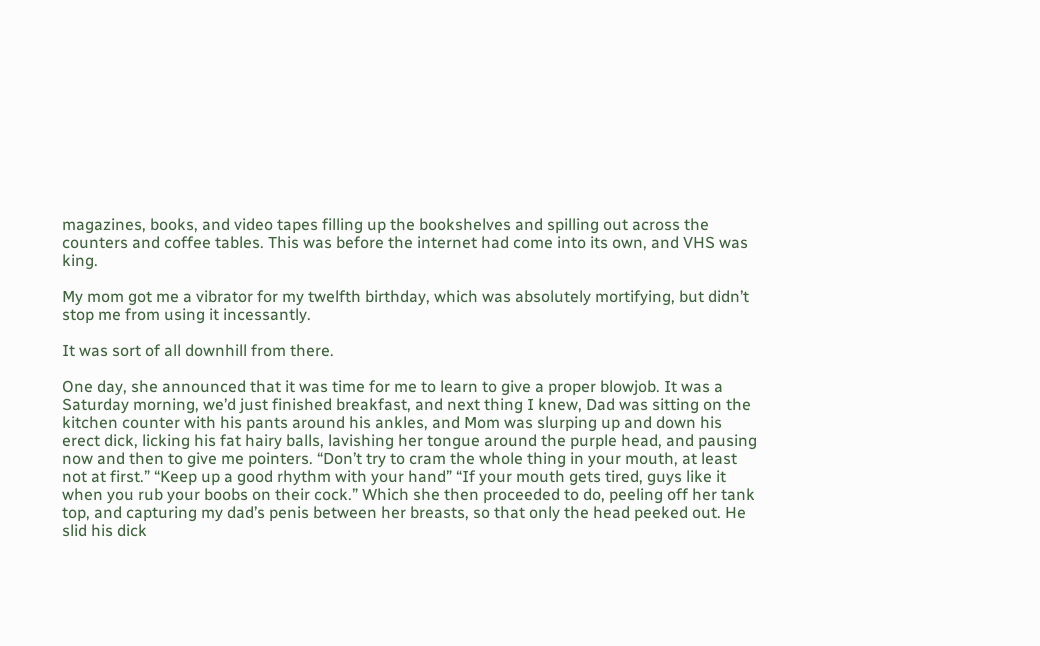magazines, books, and video tapes filling up the bookshelves and spilling out across the counters and coffee tables. This was before the internet had come into its own, and VHS was king.

My mom got me a vibrator for my twelfth birthday, which was absolutely mortifying, but didn’t stop me from using it incessantly.

It was sort of all downhill from there.

One day, she announced that it was time for me to learn to give a proper blowjob. It was a Saturday morning, we’d just finished breakfast, and next thing I knew, Dad was sitting on the kitchen counter with his pants around his ankles, and Mom was slurping up and down his erect dick, licking his fat hairy balls, lavishing her tongue around the purple head, and pausing now and then to give me pointers. “Don’t try to cram the whole thing in your mouth, at least not at first.” “Keep up a good rhythm with your hand” “If your mouth gets tired, guys like it when you rub your boobs on their cock.” Which she then proceeded to do, peeling off her tank top, and capturing my dad’s penis between her breasts, so that only the head peeked out. He slid his dick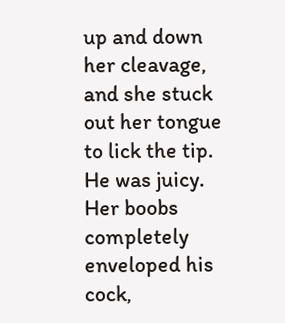up and down her cleavage, and she stuck out her tongue to lick the tip. He was juicy. Her boobs completely enveloped his cock,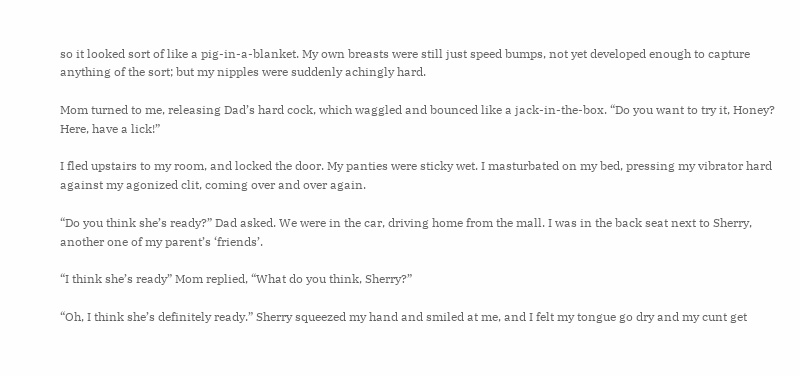so it looked sort of like a pig-in-a-blanket. My own breasts were still just speed bumps, not yet developed enough to capture anything of the sort; but my nipples were suddenly achingly hard.

Mom turned to me, releasing Dad’s hard cock, which waggled and bounced like a jack-in-the-box. “Do you want to try it, Honey? Here, have a lick!”

I fled upstairs to my room, and locked the door. My panties were sticky wet. I masturbated on my bed, pressing my vibrator hard against my agonized clit, coming over and over again.

“Do you think she’s ready?” Dad asked. We were in the car, driving home from the mall. I was in the back seat next to Sherry, another one of my parent’s ‘friends’.

“I think she’s ready” Mom replied, “What do you think, Sherry?”

“Oh, I think she’s definitely ready.” Sherry squeezed my hand and smiled at me, and I felt my tongue go dry and my cunt get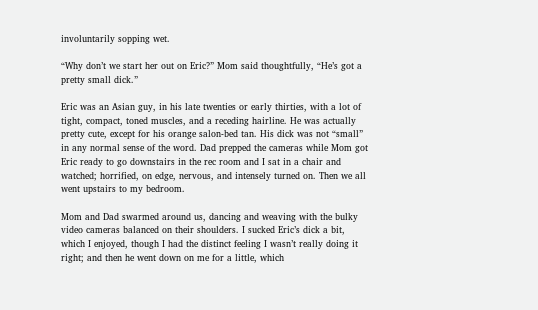involuntarily sopping wet.

“Why don’t we start her out on Eric?” Mom said thoughtfully, “He’s got a pretty small dick.”

Eric was an Asian guy, in his late twenties or early thirties, with a lot of tight, compact, toned muscles, and a receding hairline. He was actually pretty cute, except for his orange salon-bed tan. His dick was not “small” in any normal sense of the word. Dad prepped the cameras while Mom got Eric ready to go downstairs in the rec room and I sat in a chair and watched; horrified, on edge, nervous, and intensely turned on. Then we all went upstairs to my bedroom.

Mom and Dad swarmed around us, dancing and weaving with the bulky video cameras balanced on their shoulders. I sucked Eric’s dick a bit, which I enjoyed, though I had the distinct feeling I wasn’t really doing it right; and then he went down on me for a little, which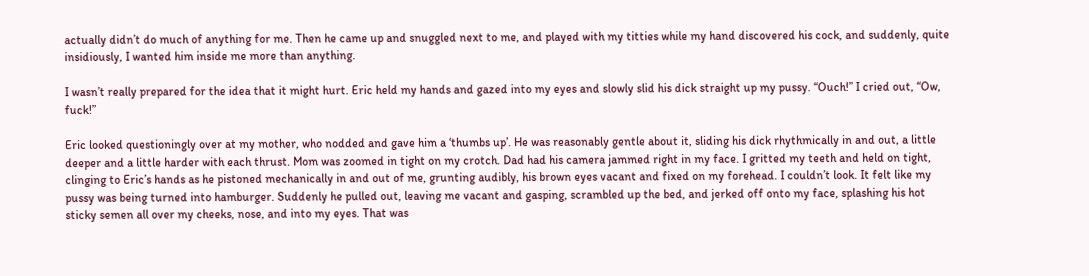actually didn’t do much of anything for me. Then he came up and snuggled next to me, and played with my titties while my hand discovered his cock, and suddenly, quite insidiously, I wanted him inside me more than anything.

I wasn’t really prepared for the idea that it might hurt. Eric held my hands and gazed into my eyes and slowly slid his dick straight up my pussy. “Ouch!” I cried out, “Ow, fuck!”

Eric looked questioningly over at my mother, who nodded and gave him a ‘thumbs up’. He was reasonably gentle about it, sliding his dick rhythmically in and out, a little deeper and a little harder with each thrust. Mom was zoomed in tight on my crotch. Dad had his camera jammed right in my face. I gritted my teeth and held on tight, clinging to Eric’s hands as he pistoned mechanically in and out of me, grunting audibly, his brown eyes vacant and fixed on my forehead. I couldn’t look. It felt like my pussy was being turned into hamburger. Suddenly he pulled out, leaving me vacant and gasping, scrambled up the bed, and jerked off onto my face, splashing his hot sticky semen all over my cheeks, nose, and into my eyes. That was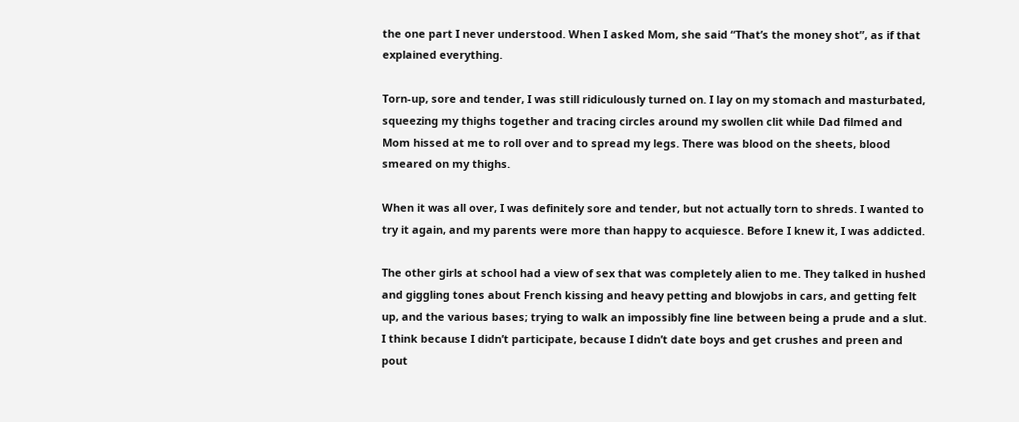the one part I never understood. When I asked Mom, she said “That’s the money shot”, as if that explained everything.

Torn-up, sore and tender, I was still ridiculously turned on. I lay on my stomach and masturbated, squeezing my thighs together and tracing circles around my swollen clit while Dad filmed and Mom hissed at me to roll over and to spread my legs. There was blood on the sheets, blood smeared on my thighs.

When it was all over, I was definitely sore and tender, but not actually torn to shreds. I wanted to try it again, and my parents were more than happy to acquiesce. Before I knew it, I was addicted.

The other girls at school had a view of sex that was completely alien to me. They talked in hushed and giggling tones about French kissing and heavy petting and blowjobs in cars, and getting felt up, and the various bases; trying to walk an impossibly fine line between being a prude and a slut. I think because I didn’t participate, because I didn’t date boys and get crushes and preen and pout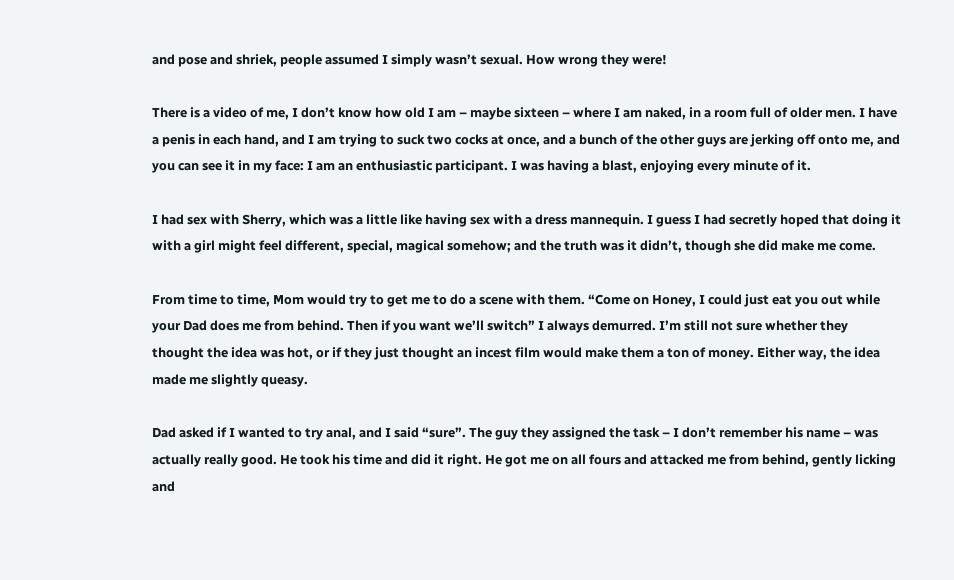and pose and shriek, people assumed I simply wasn’t sexual. How wrong they were!

There is a video of me, I don’t know how old I am – maybe sixteen – where I am naked, in a room full of older men. I have a penis in each hand, and I am trying to suck two cocks at once, and a bunch of the other guys are jerking off onto me, and you can see it in my face: I am an enthusiastic participant. I was having a blast, enjoying every minute of it.

I had sex with Sherry, which was a little like having sex with a dress mannequin. I guess I had secretly hoped that doing it with a girl might feel different, special, magical somehow; and the truth was it didn’t, though she did make me come.

From time to time, Mom would try to get me to do a scene with them. “Come on Honey, I could just eat you out while your Dad does me from behind. Then if you want we’ll switch” I always demurred. I’m still not sure whether they thought the idea was hot, or if they just thought an incest film would make them a ton of money. Either way, the idea made me slightly queasy.

Dad asked if I wanted to try anal, and I said “sure”. The guy they assigned the task – I don’t remember his name – was actually really good. He took his time and did it right. He got me on all fours and attacked me from behind, gently licking and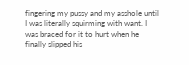fingering my pussy and my asshole until I was literally squirming with want. I was braced for it to hurt when he finally slipped his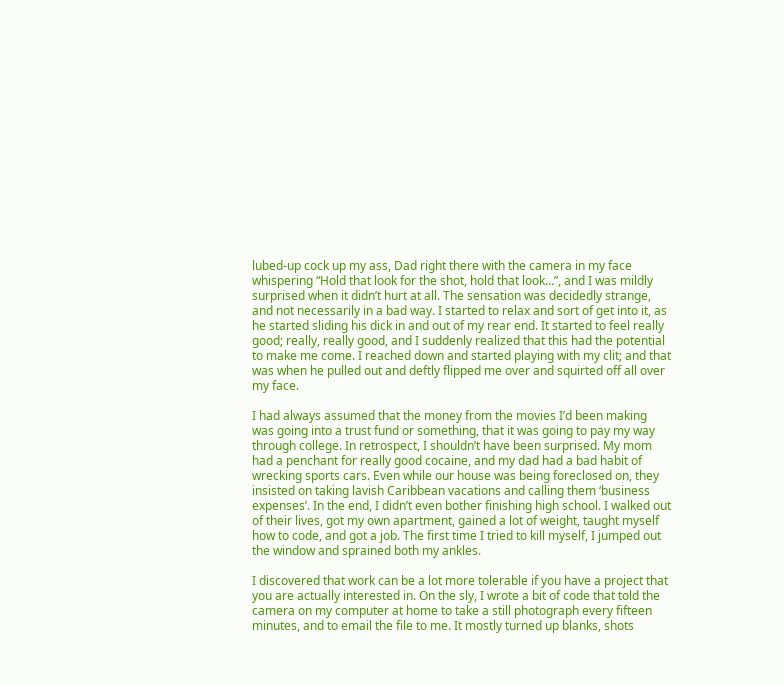lubed-up cock up my ass, Dad right there with the camera in my face whispering “Hold that look for the shot, hold that look…”, and I was mildly surprised when it didn’t hurt at all. The sensation was decidedly strange, and not necessarily in a bad way. I started to relax and sort of get into it, as he started sliding his dick in and out of my rear end. It started to feel really good; really, really good, and I suddenly realized that this had the potential to make me come. I reached down and started playing with my clit; and that was when he pulled out and deftly flipped me over and squirted off all over my face.

I had always assumed that the money from the movies I’d been making was going into a trust fund or something, that it was going to pay my way through college. In retrospect, I shouldn’t have been surprised. My mom had a penchant for really good cocaine, and my dad had a bad habit of wrecking sports cars. Even while our house was being foreclosed on, they insisted on taking lavish Caribbean vacations and calling them ‘business expenses’. In the end, I didn’t even bother finishing high school. I walked out of their lives, got my own apartment, gained a lot of weight, taught myself how to code, and got a job. The first time I tried to kill myself, I jumped out the window and sprained both my ankles.

I discovered that work can be a lot more tolerable if you have a project that you are actually interested in. On the sly, I wrote a bit of code that told the camera on my computer at home to take a still photograph every fifteen minutes, and to email the file to me. It mostly turned up blanks, shots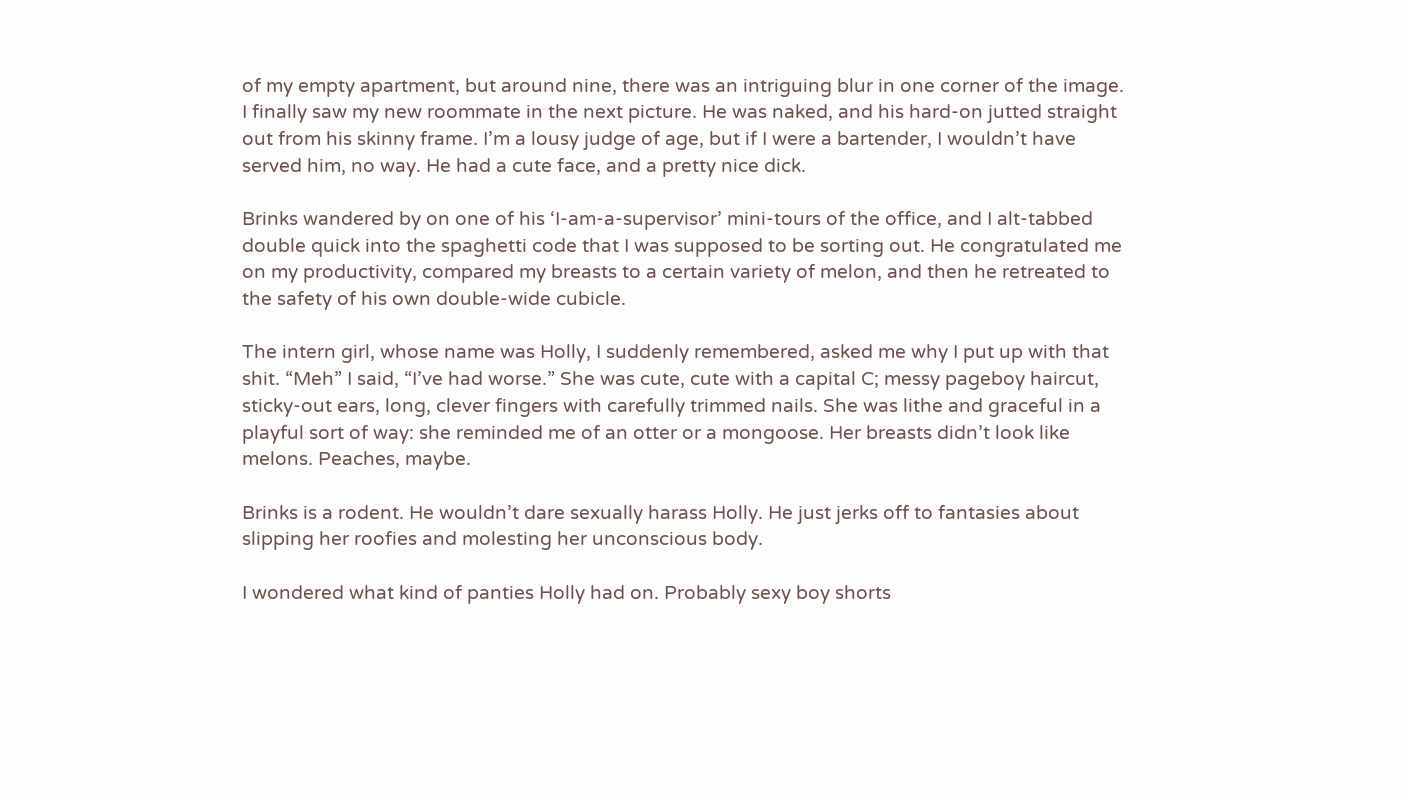of my empty apartment, but around nine, there was an intriguing blur in one corner of the image. I finally saw my new roommate in the next picture. He was naked, and his hard-on jutted straight out from his skinny frame. I’m a lousy judge of age, but if I were a bartender, I wouldn’t have served him, no way. He had a cute face, and a pretty nice dick.

Brinks wandered by on one of his ‘I-am-a-supervisor’ mini-tours of the office, and I alt-tabbed double quick into the spaghetti code that I was supposed to be sorting out. He congratulated me on my productivity, compared my breasts to a certain variety of melon, and then he retreated to the safety of his own double-wide cubicle.

The intern girl, whose name was Holly, I suddenly remembered, asked me why I put up with that shit. “Meh” I said, “I’ve had worse.” She was cute, cute with a capital C; messy pageboy haircut, sticky-out ears, long, clever fingers with carefully trimmed nails. She was lithe and graceful in a playful sort of way: she reminded me of an otter or a mongoose. Her breasts didn’t look like melons. Peaches, maybe.

Brinks is a rodent. He wouldn’t dare sexually harass Holly. He just jerks off to fantasies about slipping her roofies and molesting her unconscious body.

I wondered what kind of panties Holly had on. Probably sexy boy shorts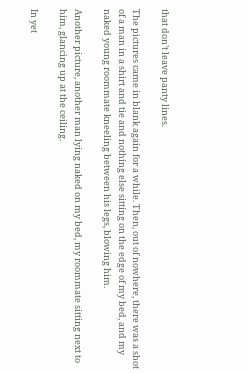that don’t leave panty lines.

The pictures came in blank again for a while. Then, out of nowhere, there was a shot of a man in a shirt and tie and nothing else sitting on the edge of my bed, and my naked young roommate kneeling between his legs, blowing him.

Another picture, another man lying naked on my bed, my roommate sitting next to him, glancing up at the ceiling.

In yet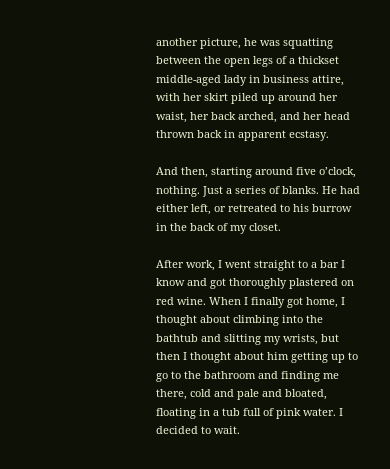another picture, he was squatting between the open legs of a thickset middle-aged lady in business attire, with her skirt piled up around her waist, her back arched, and her head thrown back in apparent ecstasy.

And then, starting around five o’clock, nothing. Just a series of blanks. He had either left, or retreated to his burrow in the back of my closet.

After work, I went straight to a bar I know and got thoroughly plastered on red wine. When I finally got home, I thought about climbing into the bathtub and slitting my wrists, but then I thought about him getting up to go to the bathroom and finding me there, cold and pale and bloated, floating in a tub full of pink water. I decided to wait.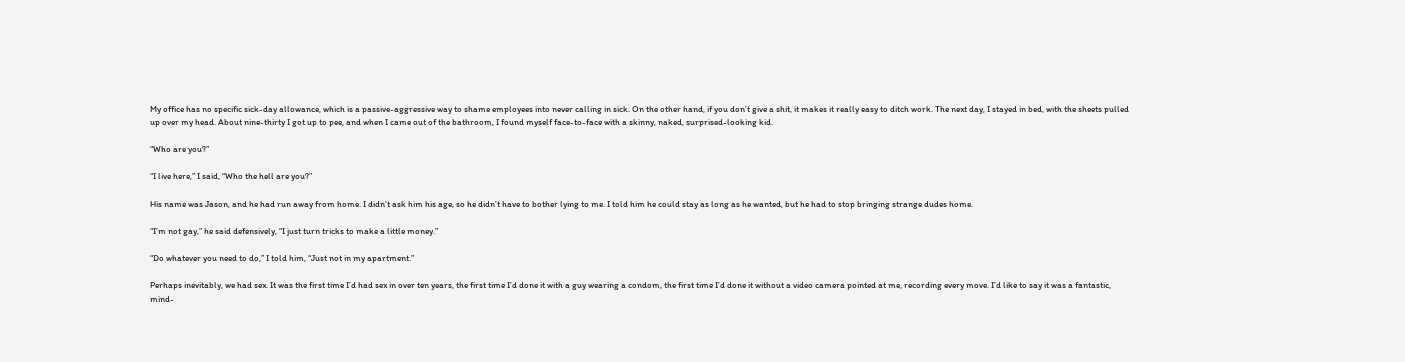My office has no specific sick-day allowance, which is a passive-aggressive way to shame employees into never calling in sick. On the other hand, if you don’t give a shit, it makes it really easy to ditch work. The next day, I stayed in bed, with the sheets pulled up over my head. About nine-thirty I got up to pee, and when I came out of the bathroom, I found myself face-to-face with a skinny, naked, surprised-looking kid.

“Who are you?”

“I live here,” I said, “Who the hell are you?”

His name was Jason, and he had run away from home. I didn’t ask him his age, so he didn’t have to bother lying to me. I told him he could stay as long as he wanted, but he had to stop bringing strange dudes home.

“I’m not gay,” he said defensively, “I just turn tricks to make a little money.”

“Do whatever you need to do,” I told him, “Just not in my apartment.”

Perhaps inevitably, we had sex. It was the first time I’d had sex in over ten years, the first time I’d done it with a guy wearing a condom, the first time I’d done it without a video camera pointed at me, recording every move. I’d like to say it was a fantastic, mind-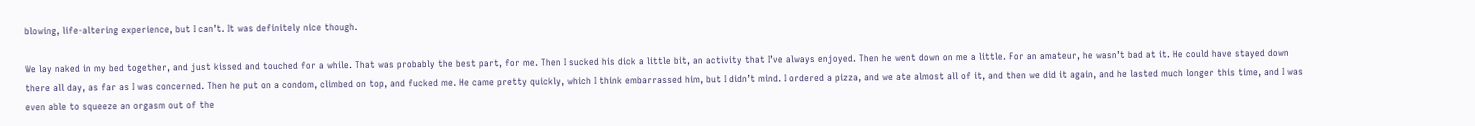blowing, life-altering experience, but I can’t. It was definitely nice though.

We lay naked in my bed together, and just kissed and touched for a while. That was probably the best part, for me. Then I sucked his dick a little bit, an activity that I’ve always enjoyed. Then he went down on me a little. For an amateur, he wasn’t bad at it. He could have stayed down there all day, as far as I was concerned. Then he put on a condom, climbed on top, and fucked me. He came pretty quickly, which I think embarrassed him, but I didn’t mind. I ordered a pizza, and we ate almost all of it, and then we did it again, and he lasted much longer this time, and I was even able to squeeze an orgasm out of the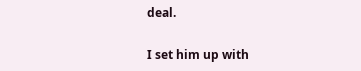deal.

I set him up with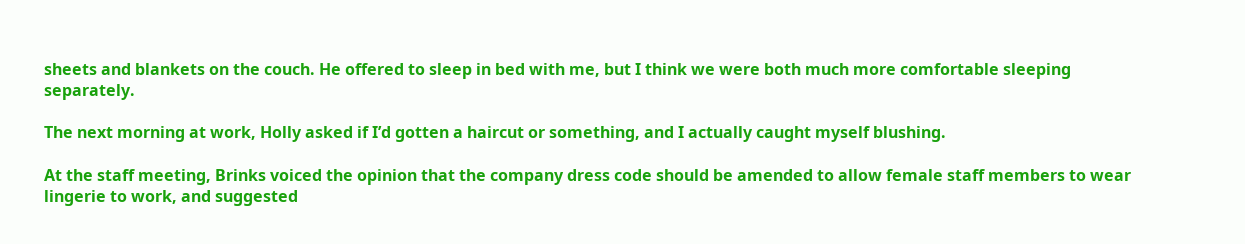sheets and blankets on the couch. He offered to sleep in bed with me, but I think we were both much more comfortable sleeping separately.

The next morning at work, Holly asked if I’d gotten a haircut or something, and I actually caught myself blushing.

At the staff meeting, Brinks voiced the opinion that the company dress code should be amended to allow female staff members to wear lingerie to work, and suggested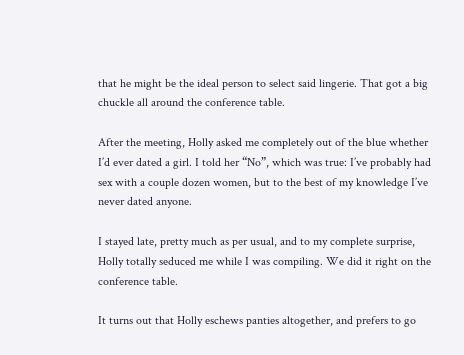that he might be the ideal person to select said lingerie. That got a big chuckle all around the conference table.

After the meeting, Holly asked me completely out of the blue whether I’d ever dated a girl. I told her “No”, which was true: I’ve probably had sex with a couple dozen women, but to the best of my knowledge I’ve never dated anyone.

I stayed late, pretty much as per usual, and to my complete surprise, Holly totally seduced me while I was compiling. We did it right on the conference table.

It turns out that Holly eschews panties altogether, and prefers to go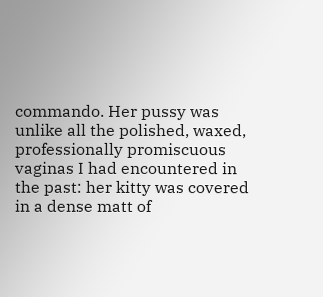commando. Her pussy was unlike all the polished, waxed, professionally promiscuous vaginas I had encountered in the past: her kitty was covered in a dense matt of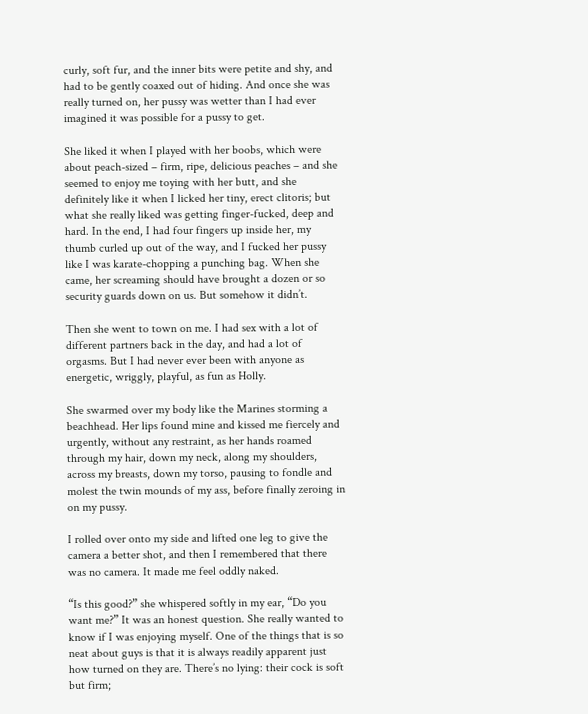curly, soft fur, and the inner bits were petite and shy, and had to be gently coaxed out of hiding. And once she was really turned on, her pussy was wetter than I had ever imagined it was possible for a pussy to get.

She liked it when I played with her boobs, which were about peach-sized – firm, ripe, delicious peaches – and she seemed to enjoy me toying with her butt, and she definitely like it when I licked her tiny, erect clitoris; but what she really liked was getting finger-fucked, deep and hard. In the end, I had four fingers up inside her, my thumb curled up out of the way, and I fucked her pussy like I was karate-chopping a punching bag. When she came, her screaming should have brought a dozen or so security guards down on us. But somehow it didn’t.

Then she went to town on me. I had sex with a lot of different partners back in the day, and had a lot of orgasms. But I had never ever been with anyone as energetic, wriggly, playful, as fun as Holly.

She swarmed over my body like the Marines storming a beachhead. Her lips found mine and kissed me fiercely and urgently, without any restraint, as her hands roamed through my hair, down my neck, along my shoulders, across my breasts, down my torso, pausing to fondle and molest the twin mounds of my ass, before finally zeroing in on my pussy.

I rolled over onto my side and lifted one leg to give the camera a better shot, and then I remembered that there was no camera. It made me feel oddly naked.

“Is this good?” she whispered softly in my ear, “Do you want me?” It was an honest question. She really wanted to know if I was enjoying myself. One of the things that is so neat about guys is that it is always readily apparent just how turned on they are. There’s no lying: their cock is soft but firm;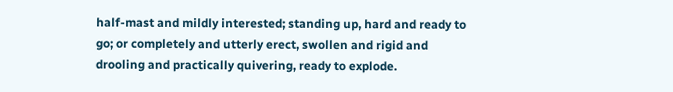half-mast and mildly interested; standing up, hard and ready to go; or completely and utterly erect, swollen and rigid and drooling and practically quivering, ready to explode.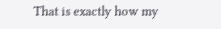That is exactly how my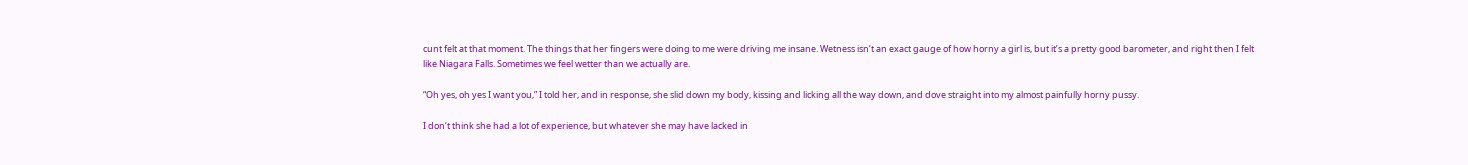cunt felt at that moment. The things that her fingers were doing to me were driving me insane. Wetness isn’t an exact gauge of how horny a girl is, but it’s a pretty good barometer, and right then I felt like Niagara Falls. Sometimes we feel wetter than we actually are.

“Oh yes, oh yes I want you,” I told her, and in response, she slid down my body, kissing and licking all the way down, and dove straight into my almost painfully horny pussy.

I don’t think she had a lot of experience, but whatever she may have lacked in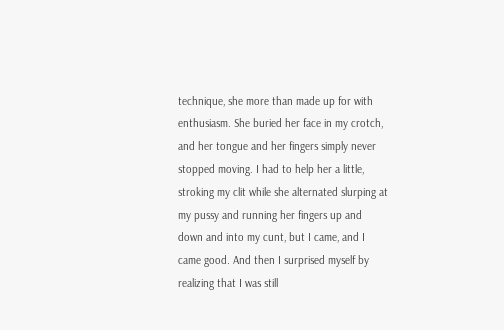technique, she more than made up for with enthusiasm. She buried her face in my crotch, and her tongue and her fingers simply never stopped moving. I had to help her a little, stroking my clit while she alternated slurping at my pussy and running her fingers up and down and into my cunt, but I came, and I came good. And then I surprised myself by realizing that I was still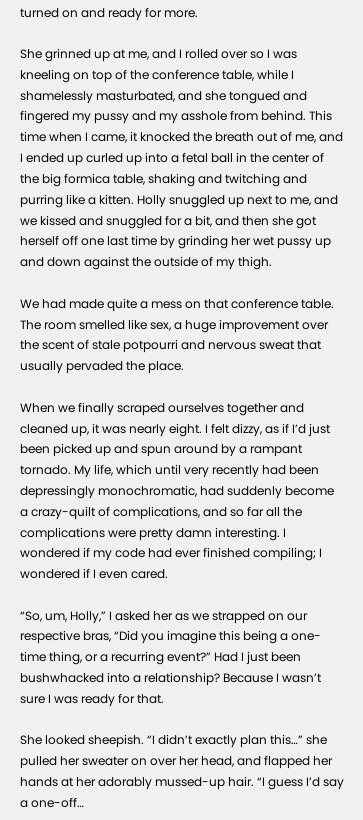turned on and ready for more.

She grinned up at me, and I rolled over so I was kneeling on top of the conference table, while I shamelessly masturbated, and she tongued and fingered my pussy and my asshole from behind. This time when I came, it knocked the breath out of me, and I ended up curled up into a fetal ball in the center of the big formica table, shaking and twitching and purring like a kitten. Holly snuggled up next to me, and we kissed and snuggled for a bit, and then she got herself off one last time by grinding her wet pussy up and down against the outside of my thigh.

We had made quite a mess on that conference table. The room smelled like sex, a huge improvement over the scent of stale potpourri and nervous sweat that usually pervaded the place.

When we finally scraped ourselves together and cleaned up, it was nearly eight. I felt dizzy, as if I’d just been picked up and spun around by a rampant tornado. My life, which until very recently had been depressingly monochromatic, had suddenly become a crazy-quilt of complications, and so far all the complications were pretty damn interesting. I wondered if my code had ever finished compiling; I wondered if I even cared.

“So, um, Holly,” I asked her as we strapped on our respective bras, “Did you imagine this being a one-time thing, or a recurring event?” Had I just been bushwhacked into a relationship? Because I wasn’t sure I was ready for that.

She looked sheepish. “I didn’t exactly plan this…” she pulled her sweater on over her head, and flapped her hands at her adorably mussed-up hair. “I guess I’d say a one-off…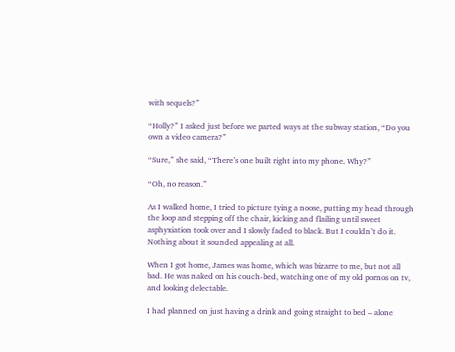with sequels?”

“Holly?” I asked just before we parted ways at the subway station, “Do you own a video camera?”

“Sure,” she said, “There’s one built right into my phone. Why?”

“Oh, no reason.”

As I walked home, I tried to picture tying a noose, putting my head through the loop and stepping off the chair, kicking and flailing until sweet asphyxiation took over and I slowly faded to black. But I couldn’t do it. Nothing about it sounded appealing at all.

When I got home, James was home, which was bizarre to me, but not all bad. He was naked on his couch-bed, watching one of my old pornos on tv, and looking delectable.

I had planned on just having a drink and going straight to bed – alone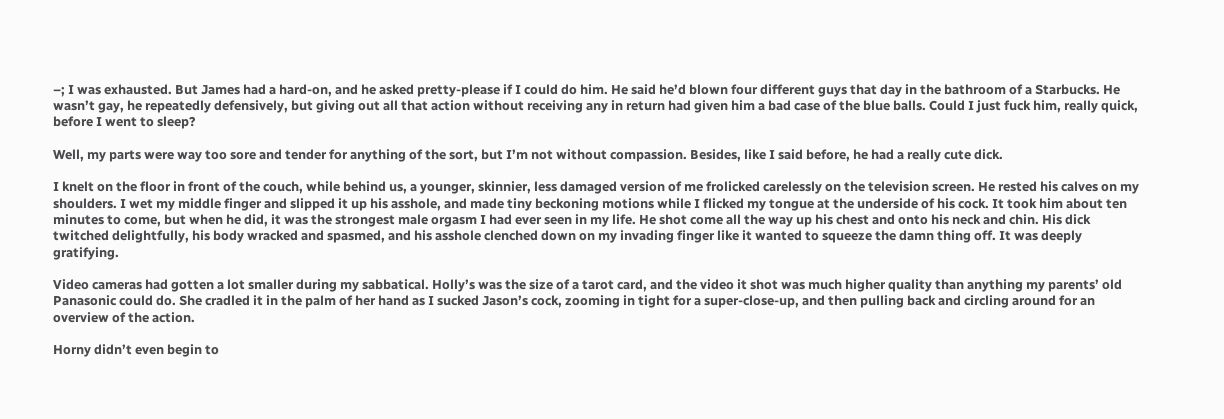–; I was exhausted. But James had a hard-on, and he asked pretty-please if I could do him. He said he’d blown four different guys that day in the bathroom of a Starbucks. He wasn’t gay, he repeatedly defensively, but giving out all that action without receiving any in return had given him a bad case of the blue balls. Could I just fuck him, really quick, before I went to sleep?

Well, my parts were way too sore and tender for anything of the sort, but I’m not without compassion. Besides, like I said before, he had a really cute dick.

I knelt on the floor in front of the couch, while behind us, a younger, skinnier, less damaged version of me frolicked carelessly on the television screen. He rested his calves on my shoulders. I wet my middle finger and slipped it up his asshole, and made tiny beckoning motions while I flicked my tongue at the underside of his cock. It took him about ten minutes to come, but when he did, it was the strongest male orgasm I had ever seen in my life. He shot come all the way up his chest and onto his neck and chin. His dick twitched delightfully, his body wracked and spasmed, and his asshole clenched down on my invading finger like it wanted to squeeze the damn thing off. It was deeply gratifying.

Video cameras had gotten a lot smaller during my sabbatical. Holly’s was the size of a tarot card, and the video it shot was much higher quality than anything my parents’ old Panasonic could do. She cradled it in the palm of her hand as I sucked Jason’s cock, zooming in tight for a super-close-up, and then pulling back and circling around for an overview of the action.

Horny didn’t even begin to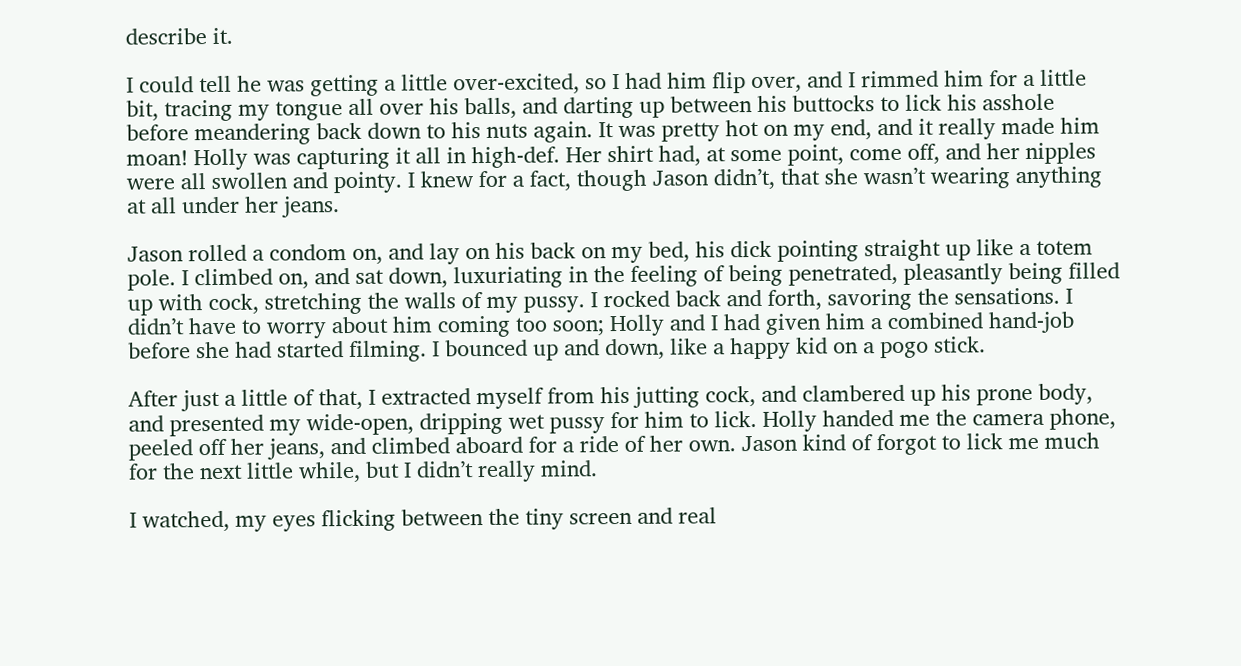describe it.

I could tell he was getting a little over-excited, so I had him flip over, and I rimmed him for a little bit, tracing my tongue all over his balls, and darting up between his buttocks to lick his asshole before meandering back down to his nuts again. It was pretty hot on my end, and it really made him moan! Holly was capturing it all in high-def. Her shirt had, at some point, come off, and her nipples were all swollen and pointy. I knew for a fact, though Jason didn’t, that she wasn’t wearing anything at all under her jeans.

Jason rolled a condom on, and lay on his back on my bed, his dick pointing straight up like a totem pole. I climbed on, and sat down, luxuriating in the feeling of being penetrated, pleasantly being filled up with cock, stretching the walls of my pussy. I rocked back and forth, savoring the sensations. I didn’t have to worry about him coming too soon; Holly and I had given him a combined hand-job before she had started filming. I bounced up and down, like a happy kid on a pogo stick.

After just a little of that, I extracted myself from his jutting cock, and clambered up his prone body, and presented my wide-open, dripping wet pussy for him to lick. Holly handed me the camera phone, peeled off her jeans, and climbed aboard for a ride of her own. Jason kind of forgot to lick me much for the next little while, but I didn’t really mind.

I watched, my eyes flicking between the tiny screen and real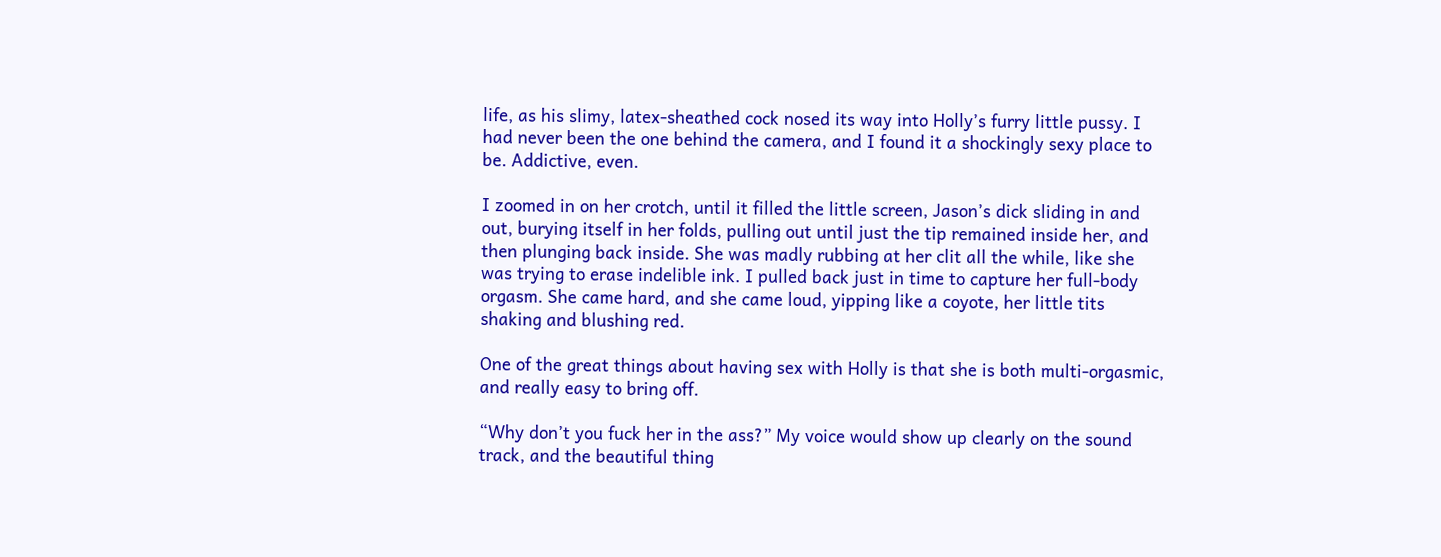life, as his slimy, latex-sheathed cock nosed its way into Holly’s furry little pussy. I had never been the one behind the camera, and I found it a shockingly sexy place to be. Addictive, even.

I zoomed in on her crotch, until it filled the little screen, Jason’s dick sliding in and out, burying itself in her folds, pulling out until just the tip remained inside her, and then plunging back inside. She was madly rubbing at her clit all the while, like she was trying to erase indelible ink. I pulled back just in time to capture her full-body orgasm. She came hard, and she came loud, yipping like a coyote, her little tits shaking and blushing red.

One of the great things about having sex with Holly is that she is both multi-orgasmic, and really easy to bring off.

“Why don’t you fuck her in the ass?” My voice would show up clearly on the sound track, and the beautiful thing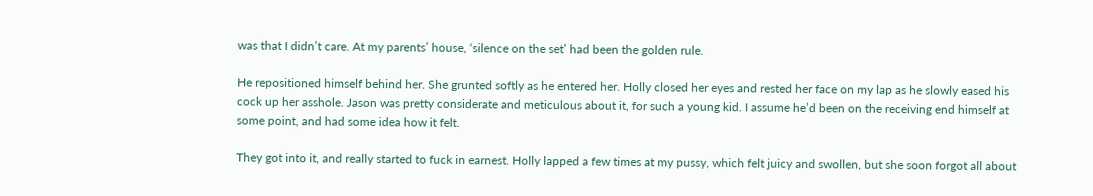was that I didn’t care. At my parents’ house, ‘silence on the set’ had been the golden rule.

He repositioned himself behind her. She grunted softly as he entered her. Holly closed her eyes and rested her face on my lap as he slowly eased his cock up her asshole. Jason was pretty considerate and meticulous about it, for such a young kid. I assume he’d been on the receiving end himself at some point, and had some idea how it felt.

They got into it, and really started to fuck in earnest. Holly lapped a few times at my pussy, which felt juicy and swollen, but she soon forgot all about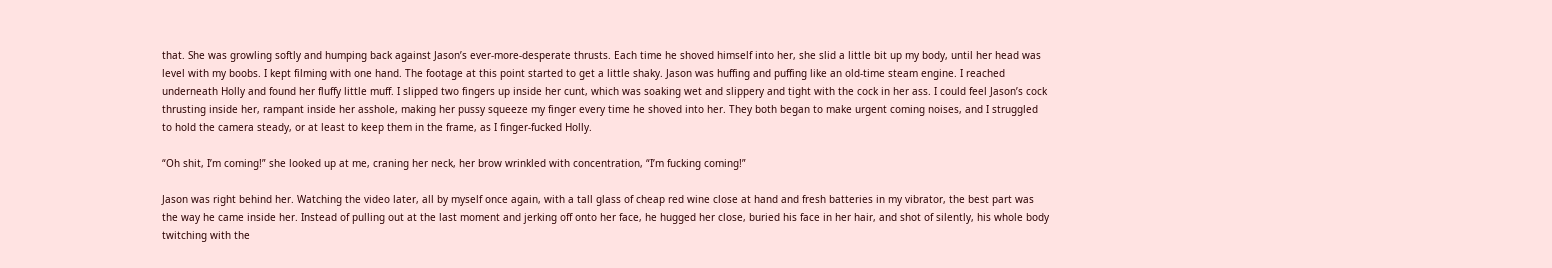that. She was growling softly and humping back against Jason’s ever-more-desperate thrusts. Each time he shoved himself into her, she slid a little bit up my body, until her head was level with my boobs. I kept filming with one hand. The footage at this point started to get a little shaky. Jason was huffing and puffing like an old-time steam engine. I reached underneath Holly and found her fluffy little muff. I slipped two fingers up inside her cunt, which was soaking wet and slippery and tight with the cock in her ass. I could feel Jason’s cock thrusting inside her, rampant inside her asshole, making her pussy squeeze my finger every time he shoved into her. They both began to make urgent coming noises, and I struggled to hold the camera steady, or at least to keep them in the frame, as I finger-fucked Holly.

“Oh shit, I’m coming!” she looked up at me, craning her neck, her brow wrinkled with concentration, “I’m fucking coming!”

Jason was right behind her. Watching the video later, all by myself once again, with a tall glass of cheap red wine close at hand and fresh batteries in my vibrator, the best part was the way he came inside her. Instead of pulling out at the last moment and jerking off onto her face, he hugged her close, buried his face in her hair, and shot of silently, his whole body twitching with the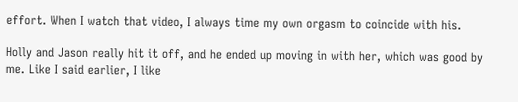effort. When I watch that video, I always time my own orgasm to coincide with his.

Holly and Jason really hit it off, and he ended up moving in with her, which was good by me. Like I said earlier, I like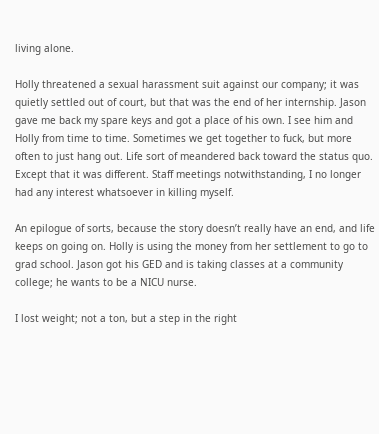living alone.

Holly threatened a sexual harassment suit against our company; it was quietly settled out of court, but that was the end of her internship. Jason gave me back my spare keys and got a place of his own. I see him and Holly from time to time. Sometimes we get together to fuck, but more often to just hang out. Life sort of meandered back toward the status quo. Except that it was different. Staff meetings notwithstanding, I no longer had any interest whatsoever in killing myself.

An epilogue of sorts, because the story doesn’t really have an end, and life keeps on going on. Holly is using the money from her settlement to go to grad school. Jason got his GED and is taking classes at a community college; he wants to be a NICU nurse.

I lost weight; not a ton, but a step in the right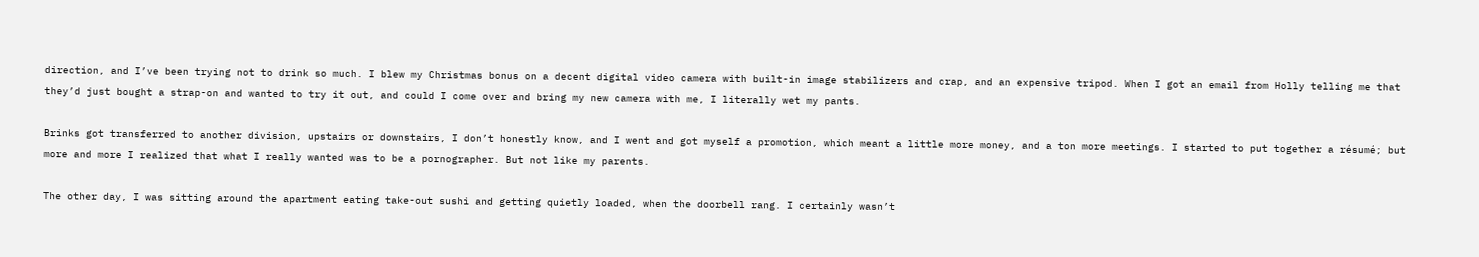direction, and I’ve been trying not to drink so much. I blew my Christmas bonus on a decent digital video camera with built-in image stabilizers and crap, and an expensive tripod. When I got an email from Holly telling me that they’d just bought a strap-on and wanted to try it out, and could I come over and bring my new camera with me, I literally wet my pants.

Brinks got transferred to another division, upstairs or downstairs, I don’t honestly know, and I went and got myself a promotion, which meant a little more money, and a ton more meetings. I started to put together a résumé; but more and more I realized that what I really wanted was to be a pornographer. But not like my parents.

The other day, I was sitting around the apartment eating take-out sushi and getting quietly loaded, when the doorbell rang. I certainly wasn’t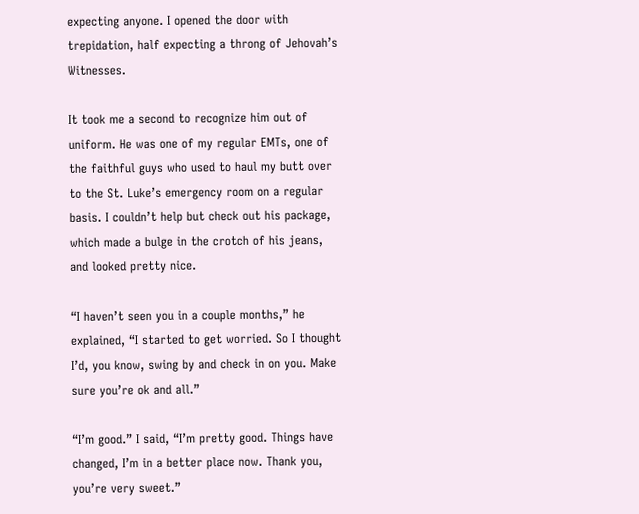expecting anyone. I opened the door with trepidation, half expecting a throng of Jehovah’s Witnesses.

It took me a second to recognize him out of uniform. He was one of my regular EMTs, one of the faithful guys who used to haul my butt over to the St. Luke’s emergency room on a regular basis. I couldn’t help but check out his package, which made a bulge in the crotch of his jeans, and looked pretty nice.

“I haven’t seen you in a couple months,” he explained, “I started to get worried. So I thought I’d, you know, swing by and check in on you. Make sure you’re ok and all.”

“I’m good.” I said, “I’m pretty good. Things have changed, I’m in a better place now. Thank you, you’re very sweet.”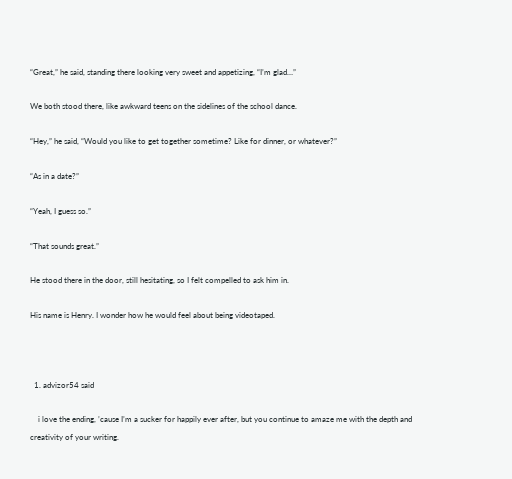“Great,” he said, standing there looking very sweet and appetizing, “I’m glad…”

We both stood there, like awkward teens on the sidelines of the school dance.

“Hey,” he said, “Would you like to get together sometime? Like for dinner, or whatever?”

“As in a date?”

“Yeah, I guess so.”

“That sounds great.”

He stood there in the door, still hesitating, so I felt compelled to ask him in.

His name is Henry. I wonder how he would feel about being videotaped.



  1. advizor54 said

    i love the ending, ’cause I’m a sucker for happily ever after, but you continue to amaze me with the depth and creativity of your writing.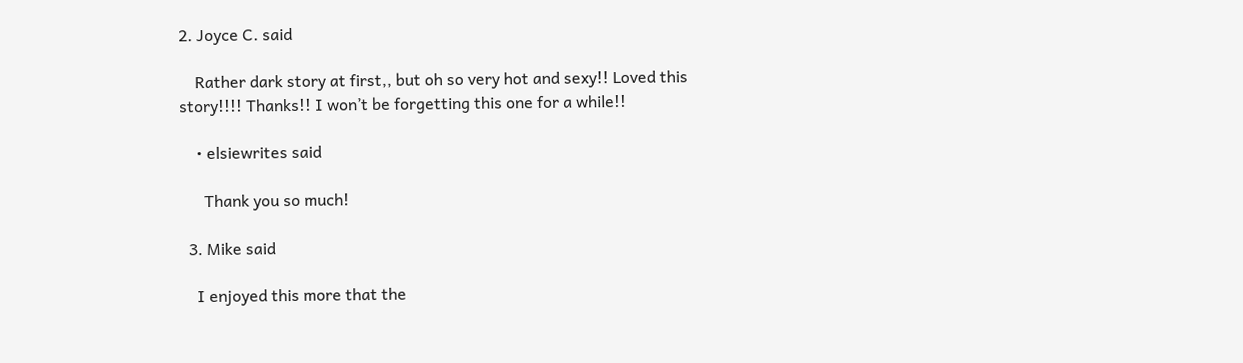2. Joyce C. said

    Rather dark story at first,, but oh so very hot and sexy!! Loved this story!!!! Thanks!! I won’t be forgetting this one for a while!!

    • elsiewrites said

      Thank you so much!

  3. Mike said

    I enjoyed this more that the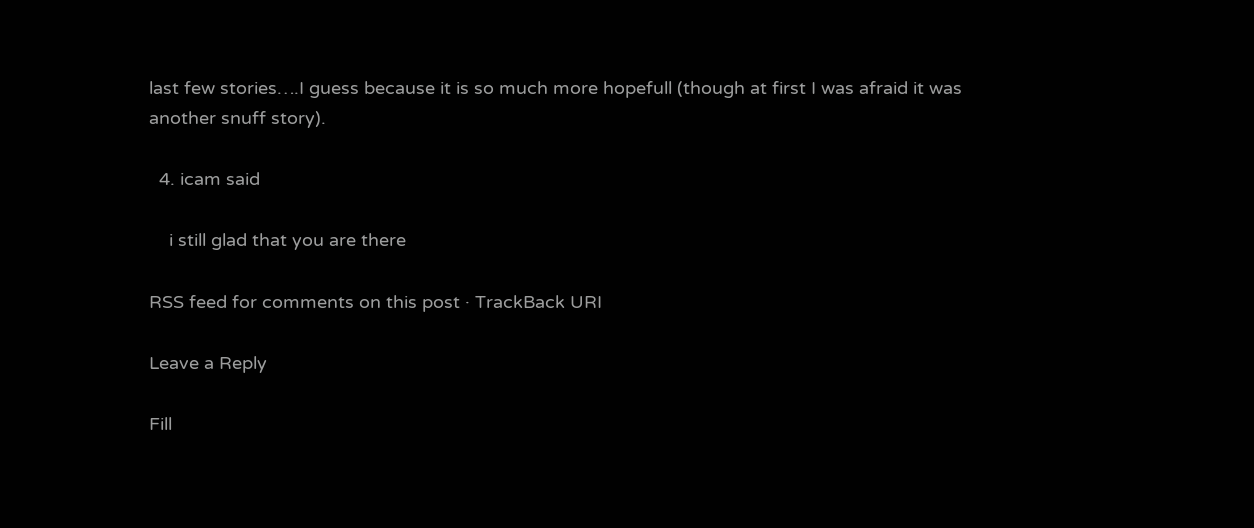last few stories….I guess because it is so much more hopefull (though at first I was afraid it was another snuff story).

  4. icam said

    i still glad that you are there

RSS feed for comments on this post · TrackBack URI

Leave a Reply

Fill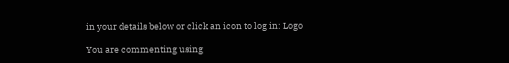in your details below or click an icon to log in: Logo

You are commenting using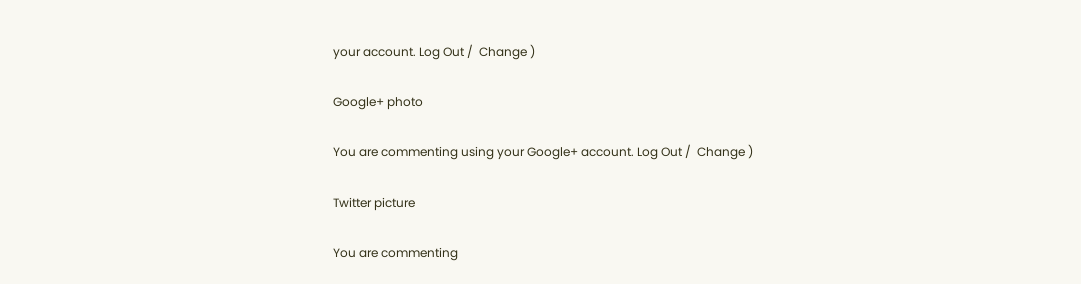your account. Log Out /  Change )

Google+ photo

You are commenting using your Google+ account. Log Out /  Change )

Twitter picture

You are commenting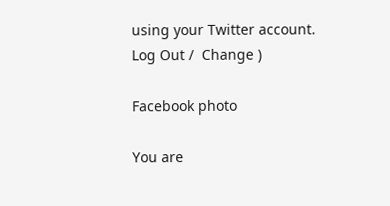using your Twitter account. Log Out /  Change )

Facebook photo

You are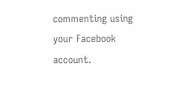commenting using your Facebook account.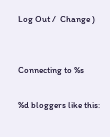Log Out /  Change )


Connecting to %s

%d bloggers like this: